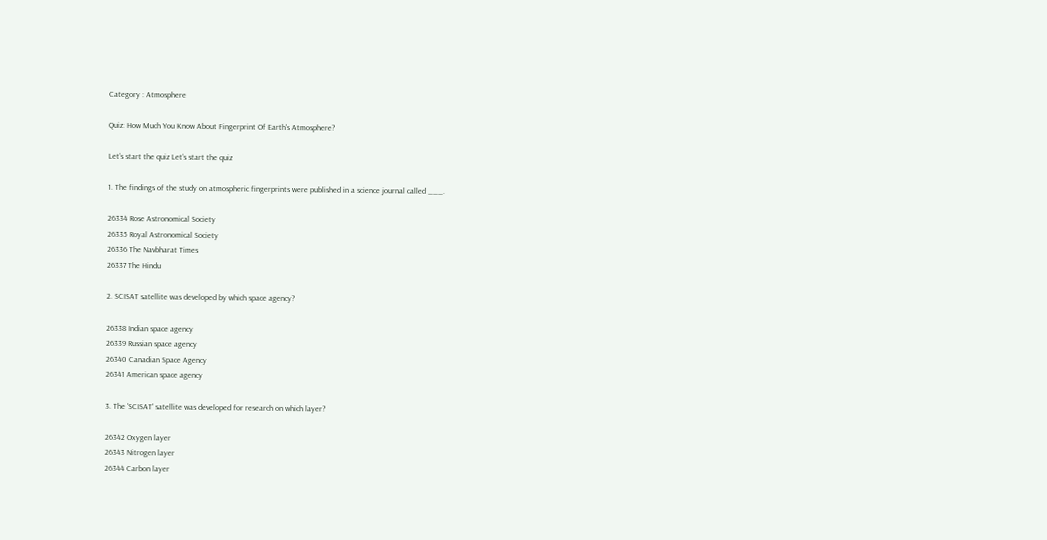Category : Atmosphere

Quiz: How Much You Know About Fingerprint Of Earth's Atmosphere?

Let’s start the quiz Let’s start the quiz

1. The findings of the study on atmospheric fingerprints were published in a science journal called ___.

26334 Rose Astronomical Society
26335 Royal Astronomical Society
26336 The Navbharat Times
26337 The Hindu

2. SCISAT satellite was developed by which space agency?

26338 Indian space agency
26339 Russian space agency
26340 Canadian Space Agency
26341 American space agency

3. The 'SCISAT' satellite was developed for research on which layer?

26342 Oxygen layer
26343 Nitrogen layer
26344 Carbon layer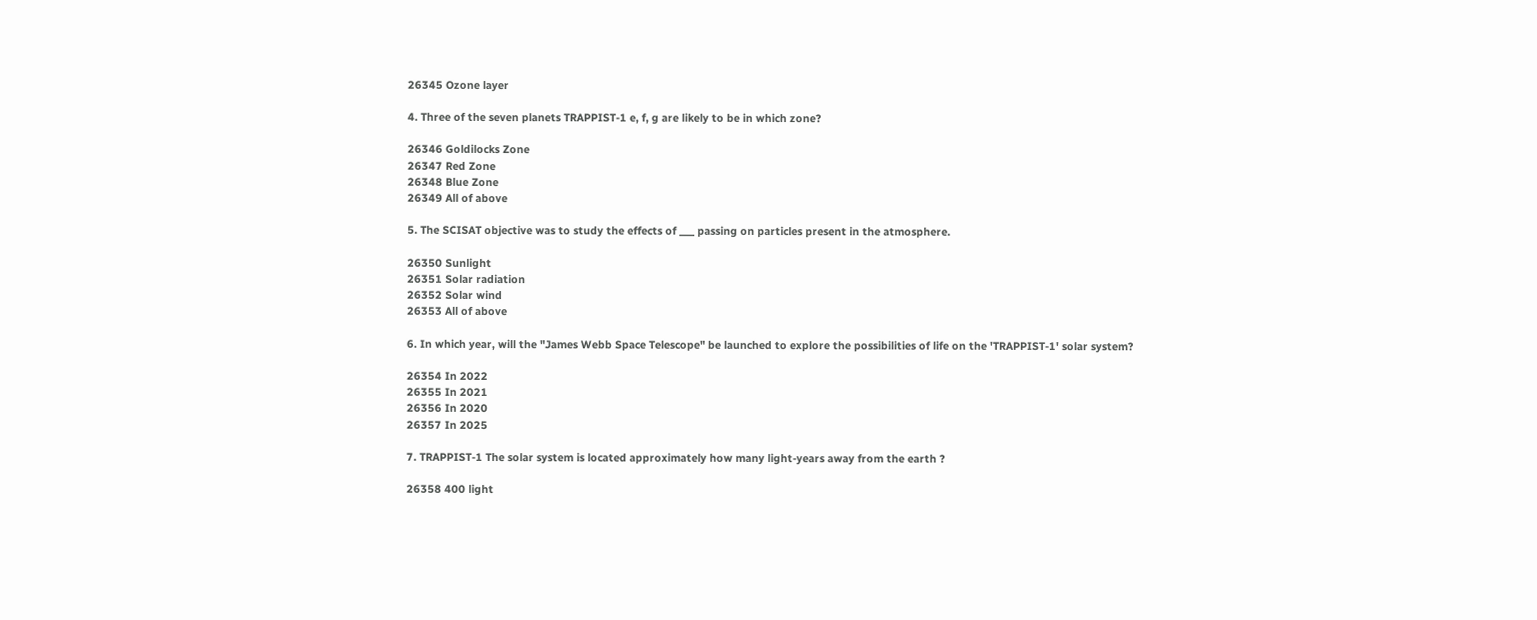26345 Ozone layer

4. Three of the seven planets TRAPPIST-1 e, f, g are likely to be in which zone?

26346 Goldilocks Zone
26347 Red Zone
26348 Blue Zone
26349 All of above

5. The SCISAT objective was to study the effects of ___ passing on particles present in the atmosphere.

26350 Sunlight
26351 Solar radiation
26352 Solar wind
26353 All of above

6. In which year, will the "James Webb Space Telescope" be launched to explore the possibilities of life on the 'TRAPPIST-1' solar system?

26354 In 2022
26355 In 2021
26356 In 2020
26357 In 2025

7. TRAPPIST-1 The solar system is located approximately how many light-years away from the earth ?

26358 400 light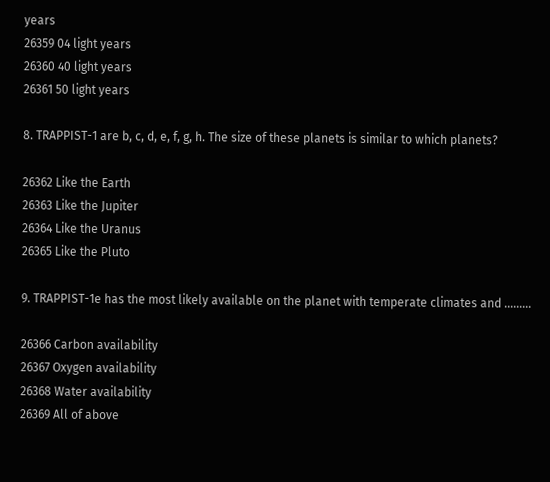years
26359 04 light years
26360 40 light years
26361 50 light years

8. TRAPPIST-1 are b, c, d, e, f, g, h. The size of these planets is similar to which planets?

26362 Like the Earth
26363 Like the Jupiter
26364 Like the Uranus
26365 Like the Pluto

9. TRAPPIST-1e has the most likely available on the planet with temperate climates and .........

26366 Carbon availability
26367 Oxygen availability
26368 Water availability
26369 All of above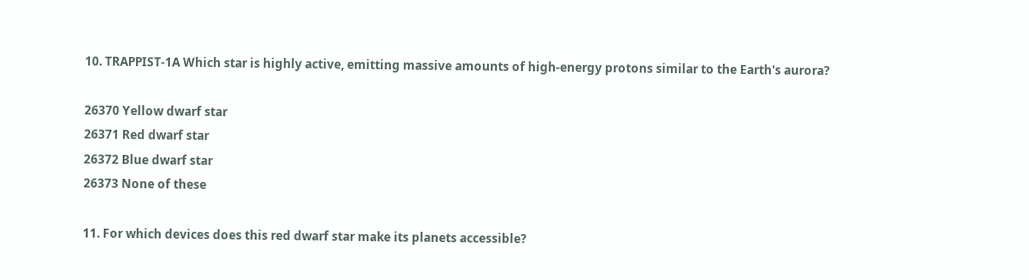10. TRAPPIST-1A Which star is highly active, emitting massive amounts of high-energy protons similar to the Earth's aurora?

26370 Yellow dwarf star
26371 Red dwarf star
26372 Blue dwarf star
26373 None of these

11. For which devices does this red dwarf star make its planets accessible?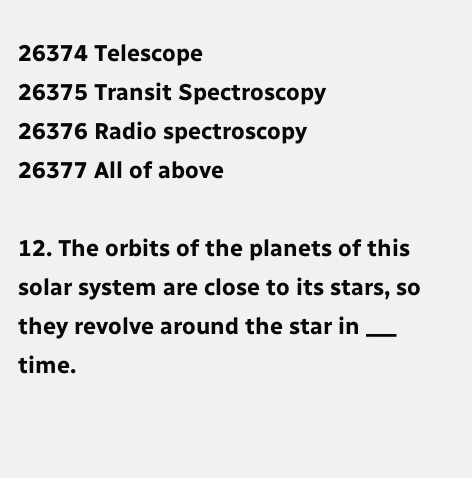26374 Telescope
26375 Transit Spectroscopy
26376 Radio spectroscopy
26377 All of above

12. The orbits of the planets of this solar system are close to its stars, so they revolve around the star in ___ time.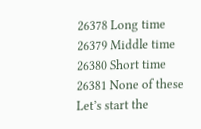26378 Long time
26379 Middle time
26380 Short time
26381 None of these
Let’s start the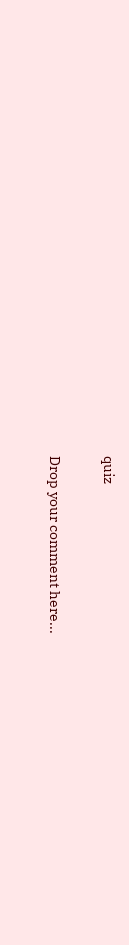quiz

Drop your comment here...